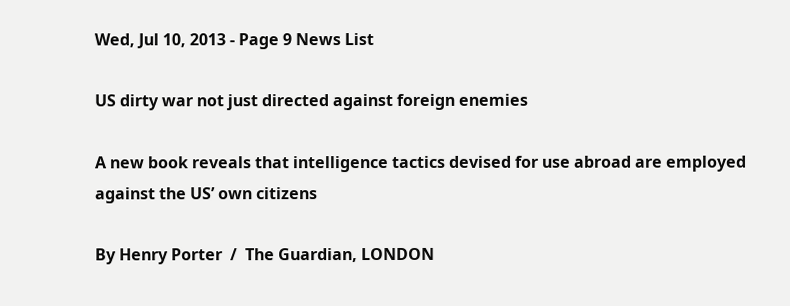Wed, Jul 10, 2013 - Page 9 News List

US dirty war not just directed against foreign enemies

A new book reveals that intelligence tactics devised for use abroad are employed against the US’ own citizens

By Henry Porter  /  The Guardian, LONDON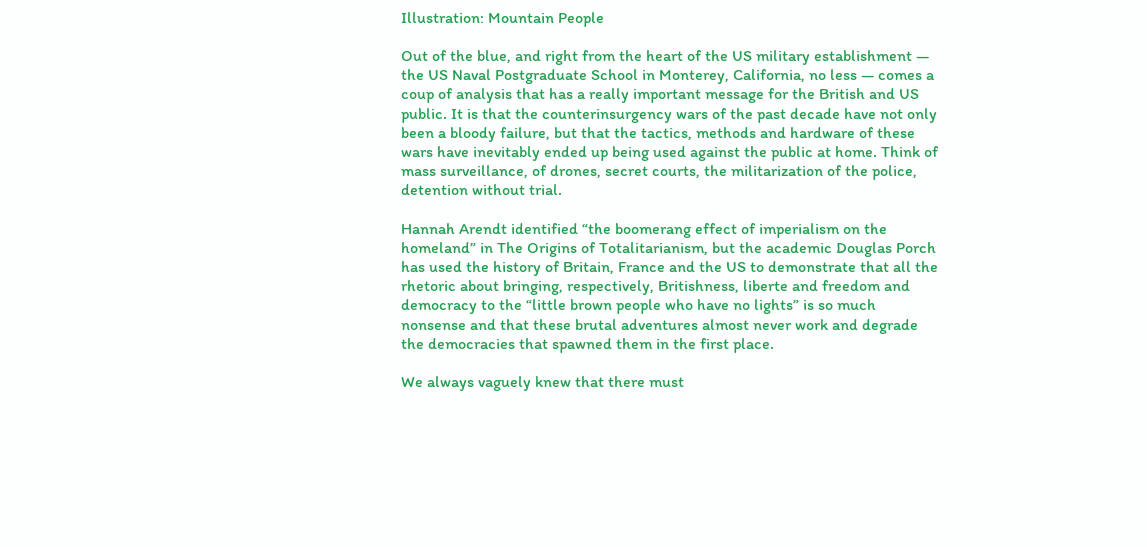Illustration: Mountain People

Out of the blue, and right from the heart of the US military establishment — the US Naval Postgraduate School in Monterey, California, no less — comes a coup of analysis that has a really important message for the British and US public. It is that the counterinsurgency wars of the past decade have not only been a bloody failure, but that the tactics, methods and hardware of these wars have inevitably ended up being used against the public at home. Think of mass surveillance, of drones, secret courts, the militarization of the police, detention without trial.

Hannah Arendt identified “the boomerang effect of imperialism on the homeland” in The Origins of Totalitarianism, but the academic Douglas Porch has used the history of Britain, France and the US to demonstrate that all the rhetoric about bringing, respectively, Britishness, liberte and freedom and democracy to the “little brown people who have no lights” is so much nonsense and that these brutal adventures almost never work and degrade the democracies that spawned them in the first place.

We always vaguely knew that there must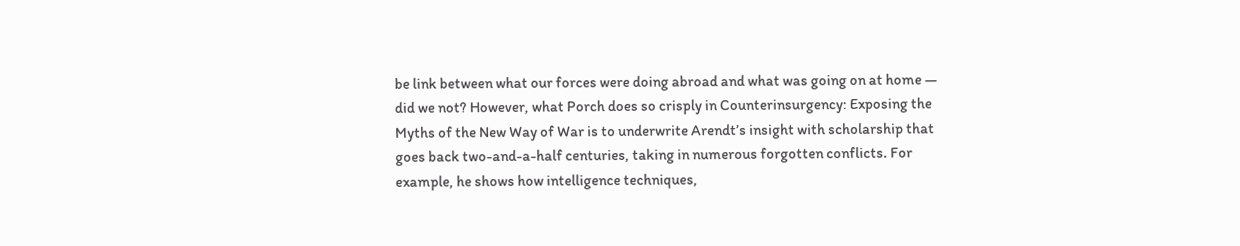be link between what our forces were doing abroad and what was going on at home — did we not? However, what Porch does so crisply in Counterinsurgency: Exposing the Myths of the New Way of War is to underwrite Arendt’s insight with scholarship that goes back two-and-a-half centuries, taking in numerous forgotten conflicts. For example, he shows how intelligence techniques,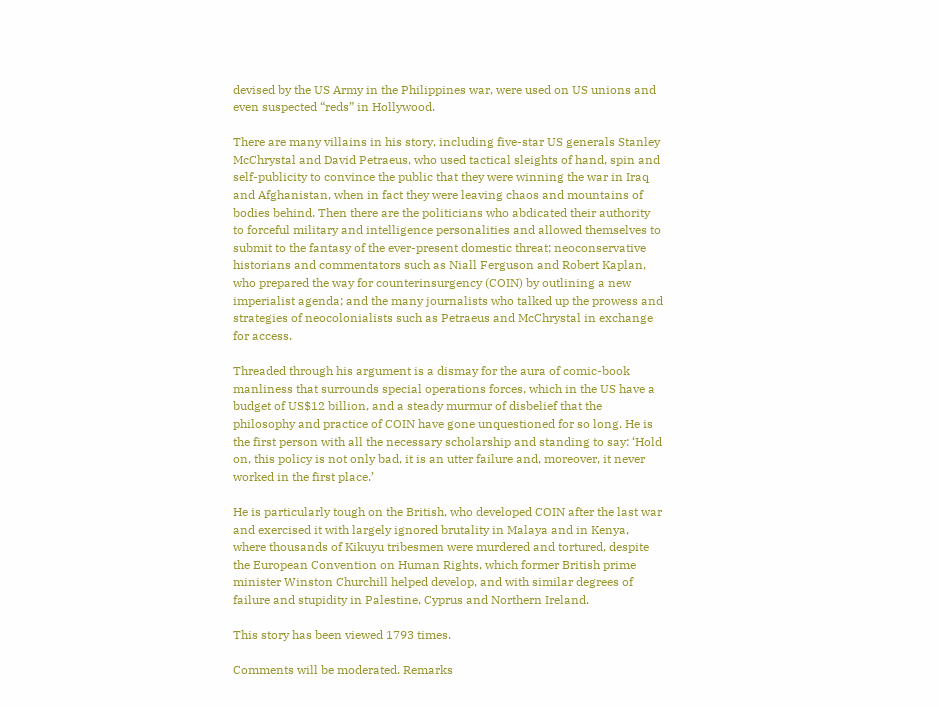devised by the US Army in the Philippines war, were used on US unions and even suspected “reds” in Hollywood.

There are many villains in his story, including five-star US generals Stanley McChrystal and David Petraeus, who used tactical sleights of hand, spin and self-publicity to convince the public that they were winning the war in Iraq and Afghanistan, when in fact they were leaving chaos and mountains of bodies behind. Then there are the politicians who abdicated their authority to forceful military and intelligence personalities and allowed themselves to submit to the fantasy of the ever-present domestic threat; neoconservative historians and commentators such as Niall Ferguson and Robert Kaplan, who prepared the way for counterinsurgency (COIN) by outlining a new imperialist agenda; and the many journalists who talked up the prowess and strategies of neocolonialists such as Petraeus and McChrystal in exchange for access.

Threaded through his argument is a dismay for the aura of comic-book manliness that surrounds special operations forces, which in the US have a budget of US$12 billion, and a steady murmur of disbelief that the philosophy and practice of COIN have gone unquestioned for so long. He is the first person with all the necessary scholarship and standing to say: ‘Hold on, this policy is not only bad, it is an utter failure and, moreover, it never worked in the first place.’

He is particularly tough on the British, who developed COIN after the last war and exercised it with largely ignored brutality in Malaya and in Kenya, where thousands of Kikuyu tribesmen were murdered and tortured, despite the European Convention on Human Rights, which former British prime minister Winston Churchill helped develop, and with similar degrees of failure and stupidity in Palestine, Cyprus and Northern Ireland.

This story has been viewed 1793 times.

Comments will be moderated. Remarks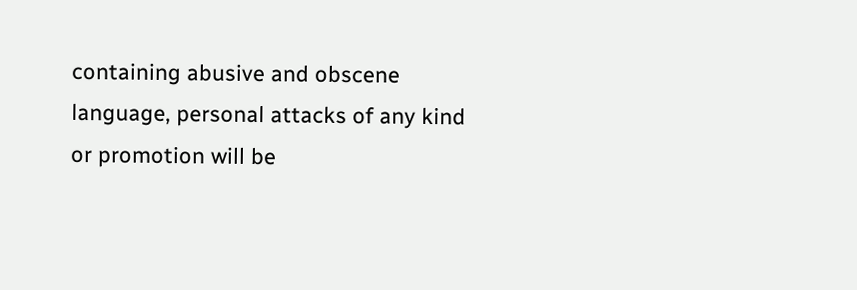containing abusive and obscene language, personal attacks of any kind or promotion will be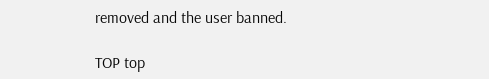removed and the user banned.

TOP top